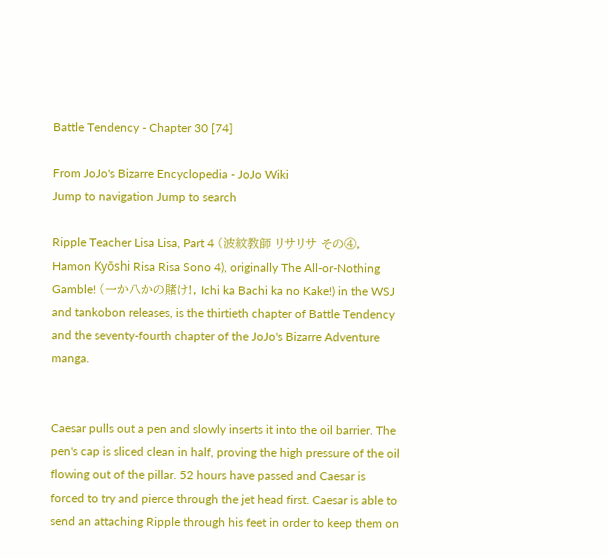Battle Tendency - Chapter 30 [74]

From JoJo's Bizarre Encyclopedia - JoJo Wiki
Jump to navigation Jump to search

Ripple Teacher Lisa Lisa, Part 4 (波紋教師 リサリサ その④, Hamon Kyōshi Risa Risa Sono 4), originally The All-or-Nothing Gamble! (一か八かの賭け!, Ichi ka Bachi ka no Kake!) in the WSJ and tankobon releases, is the thirtieth chapter of Battle Tendency and the seventy-fourth chapter of the JoJo's Bizarre Adventure manga.


Caesar pulls out a pen and slowly inserts it into the oil barrier. The pen's cap is sliced clean in half, proving the high pressure of the oil flowing out of the pillar. 52 hours have passed and Caesar is forced to try and pierce through the jet head first. Caesar is able to send an attaching Ripple through his feet in order to keep them on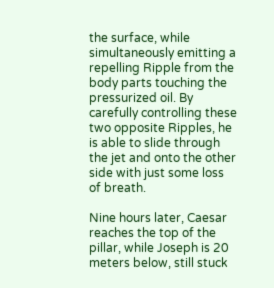the surface, while simultaneously emitting a repelling Ripple from the body parts touching the pressurized oil. By carefully controlling these two opposite Ripples, he is able to slide through the jet and onto the other side with just some loss of breath.

Nine hours later, Caesar reaches the top of the pillar, while Joseph is 20 meters below, still stuck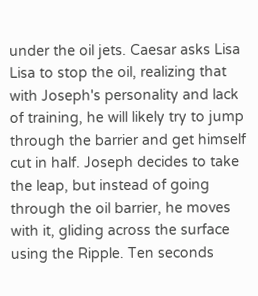under the oil jets. Caesar asks Lisa Lisa to stop the oil, realizing that with Joseph's personality and lack of training, he will likely try to jump through the barrier and get himself cut in half. Joseph decides to take the leap, but instead of going through the oil barrier, he moves with it, gliding across the surface using the Ripple. Ten seconds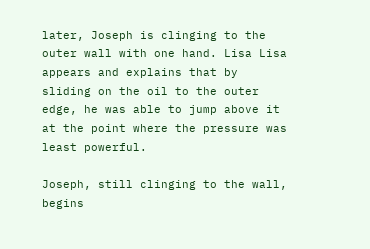later, Joseph is clinging to the outer wall with one hand. Lisa Lisa appears and explains that by sliding on the oil to the outer edge, he was able to jump above it at the point where the pressure was least powerful.

Joseph, still clinging to the wall, begins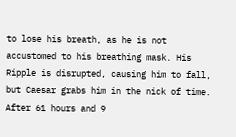to lose his breath, as he is not accustomed to his breathing mask. His Ripple is disrupted, causing him to fall, but Caesar grabs him in the nick of time. After 61 hours and 9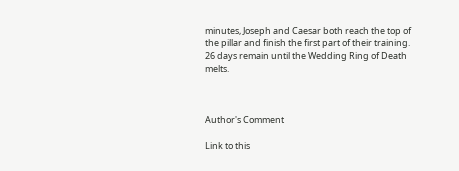minutes, Joseph and Caesar both reach the top of the pillar and finish the first part of their training. 26 days remain until the Wedding Ring of Death melts.



Author's Comment

Link to this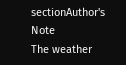sectionAuthor's Note
The weather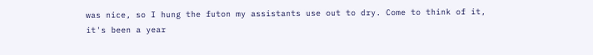was nice, so I hung the futon my assistants use out to dry. Come to think of it, it's been a year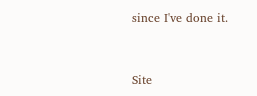since I've done it.



Site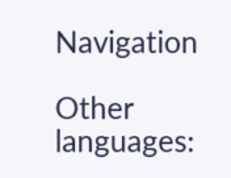Navigation

Other languages: